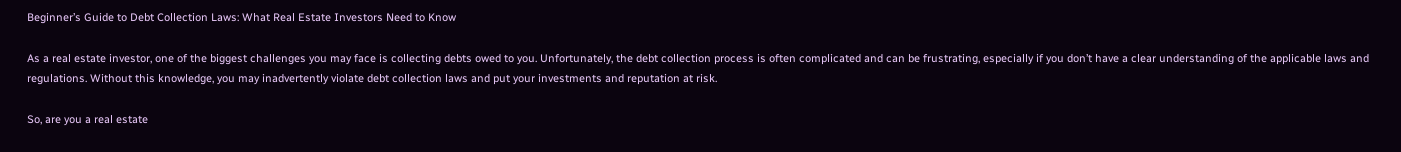Beginner’s Guide to Debt Collection Laws: What Real Estate Investors Need to Know

As a real estate investor, one of the biggest challenges you may face is collecting debts owed to you. Unfortunately, the debt collection process is often complicated and can be frustrating, especially if you don’t have a clear understanding of the applicable laws and regulations. Without this knowledge, you may inadvertently violate debt collection laws and put your investments and reputation at risk.

So, are you a real estate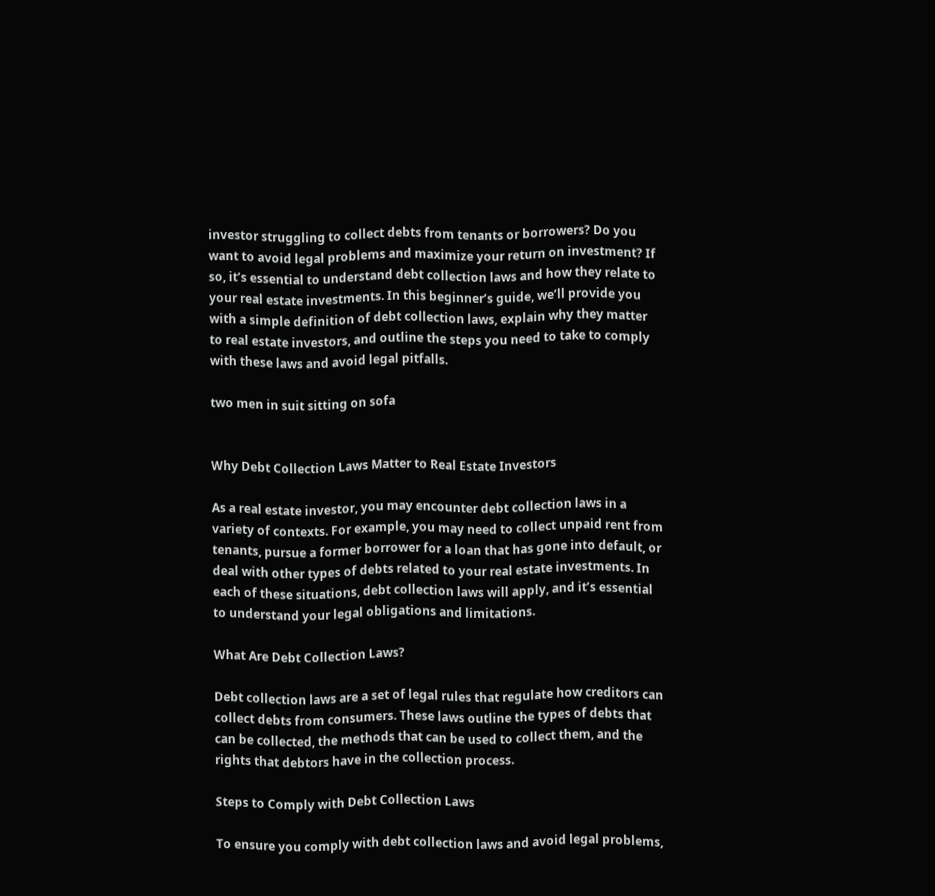investor struggling to collect debts from tenants or borrowers? Do you want to avoid legal problems and maximize your return on investment? If so, it’s essential to understand debt collection laws and how they relate to your real estate investments. In this beginner’s guide, we’ll provide you with a simple definition of debt collection laws, explain why they matter to real estate investors, and outline the steps you need to take to comply with these laws and avoid legal pitfalls.

two men in suit sitting on sofa


Why Debt Collection Laws Matter to Real Estate Investors

As a real estate investor, you may encounter debt collection laws in a variety of contexts. For example, you may need to collect unpaid rent from tenants, pursue a former borrower for a loan that has gone into default, or deal with other types of debts related to your real estate investments. In each of these situations, debt collection laws will apply, and it’s essential to understand your legal obligations and limitations.

What Are Debt Collection Laws?

Debt collection laws are a set of legal rules that regulate how creditors can collect debts from consumers. These laws outline the types of debts that can be collected, the methods that can be used to collect them, and the rights that debtors have in the collection process.

Steps to Comply with Debt Collection Laws

To ensure you comply with debt collection laws and avoid legal problems,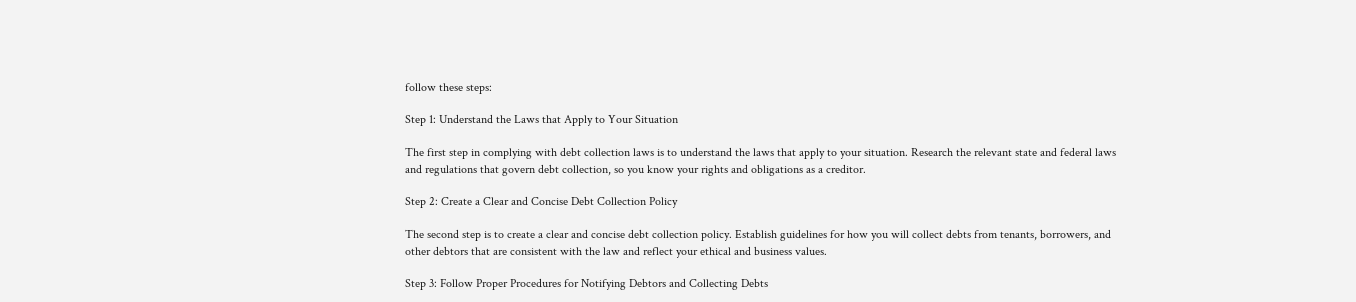follow these steps:

Step 1: Understand the Laws that Apply to Your Situation

The first step in complying with debt collection laws is to understand the laws that apply to your situation. Research the relevant state and federal laws and regulations that govern debt collection, so you know your rights and obligations as a creditor.

Step 2: Create a Clear and Concise Debt Collection Policy

The second step is to create a clear and concise debt collection policy. Establish guidelines for how you will collect debts from tenants, borrowers, and other debtors that are consistent with the law and reflect your ethical and business values.

Step 3: Follow Proper Procedures for Notifying Debtors and Collecting Debts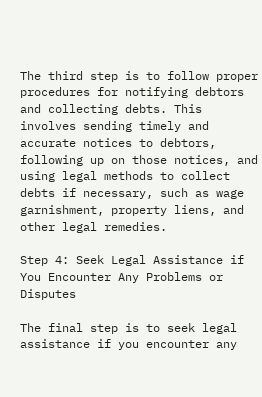The third step is to follow proper procedures for notifying debtors and collecting debts. This involves sending timely and accurate notices to debtors, following up on those notices, and using legal methods to collect debts if necessary, such as wage garnishment, property liens, and other legal remedies.

Step 4: Seek Legal Assistance if You Encounter Any Problems or Disputes

The final step is to seek legal assistance if you encounter any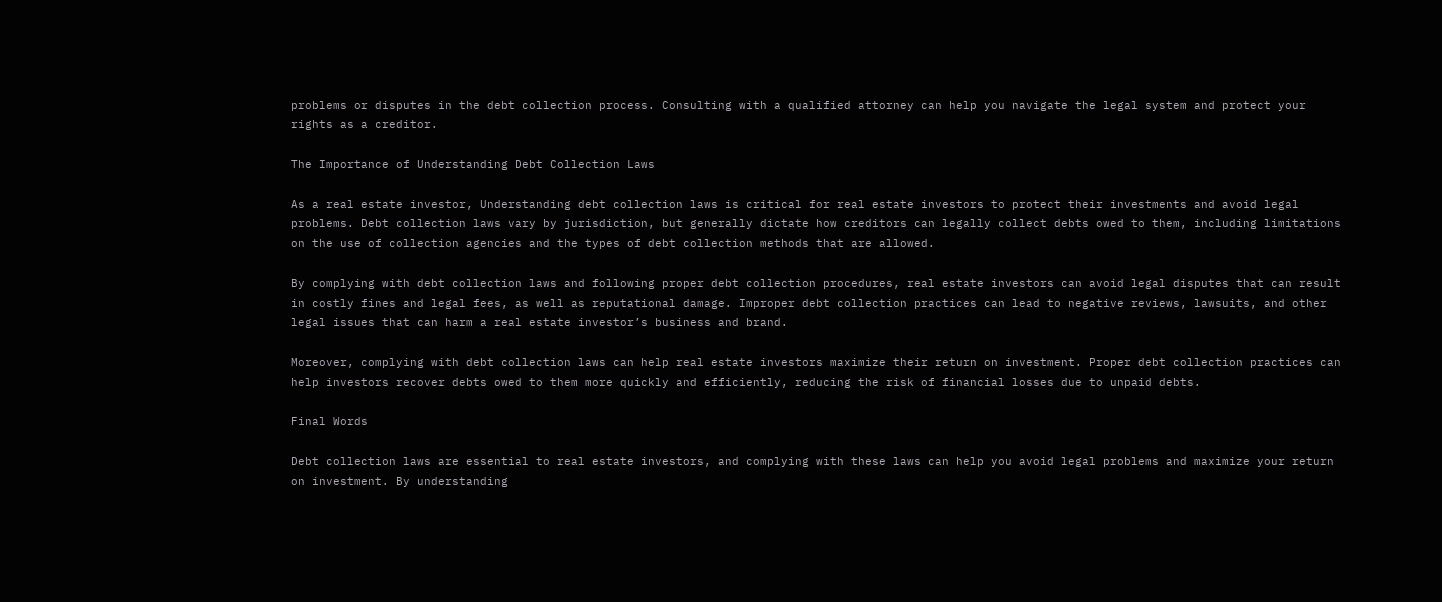problems or disputes in the debt collection process. Consulting with a qualified attorney can help you navigate the legal system and protect your rights as a creditor.

The Importance of Understanding Debt Collection Laws

As a real estate investor, Understanding debt collection laws is critical for real estate investors to protect their investments and avoid legal problems. Debt collection laws vary by jurisdiction, but generally dictate how creditors can legally collect debts owed to them, including limitations on the use of collection agencies and the types of debt collection methods that are allowed.

By complying with debt collection laws and following proper debt collection procedures, real estate investors can avoid legal disputes that can result in costly fines and legal fees, as well as reputational damage. Improper debt collection practices can lead to negative reviews, lawsuits, and other legal issues that can harm a real estate investor’s business and brand.

Moreover, complying with debt collection laws can help real estate investors maximize their return on investment. Proper debt collection practices can help investors recover debts owed to them more quickly and efficiently, reducing the risk of financial losses due to unpaid debts.

Final Words

Debt collection laws are essential to real estate investors, and complying with these laws can help you avoid legal problems and maximize your return on investment. By understanding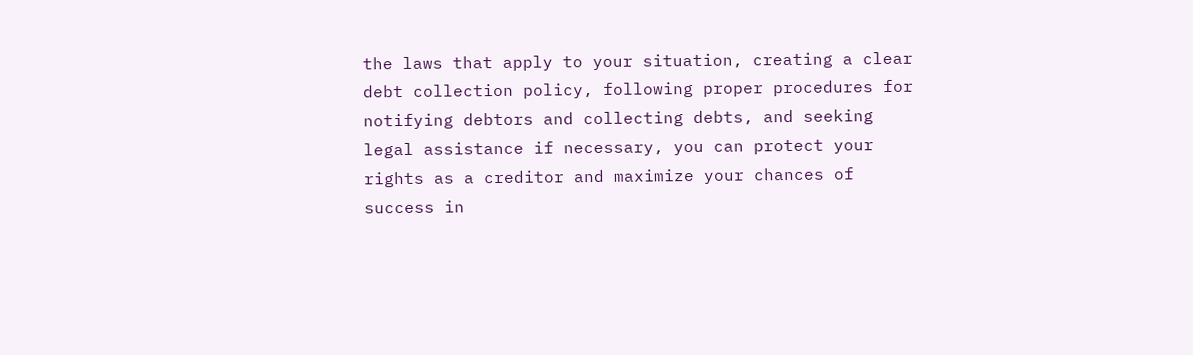the laws that apply to your situation, creating a clear debt collection policy, following proper procedures for notifying debtors and collecting debts, and seeking legal assistance if necessary, you can protect your rights as a creditor and maximize your chances of success in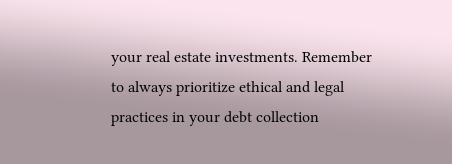your real estate investments. Remember to always prioritize ethical and legal practices in your debt collection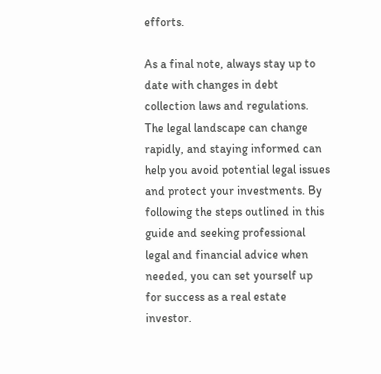efforts.

As a final note, always stay up to date with changes in debt collection laws and regulations. The legal landscape can change rapidly, and staying informed can help you avoid potential legal issues and protect your investments. By following the steps outlined in this guide and seeking professional legal and financial advice when needed, you can set yourself up for success as a real estate investor.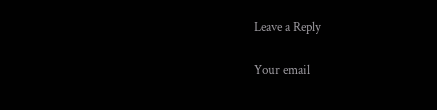Leave a Reply

Your email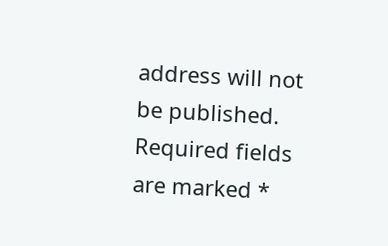address will not be published. Required fields are marked *